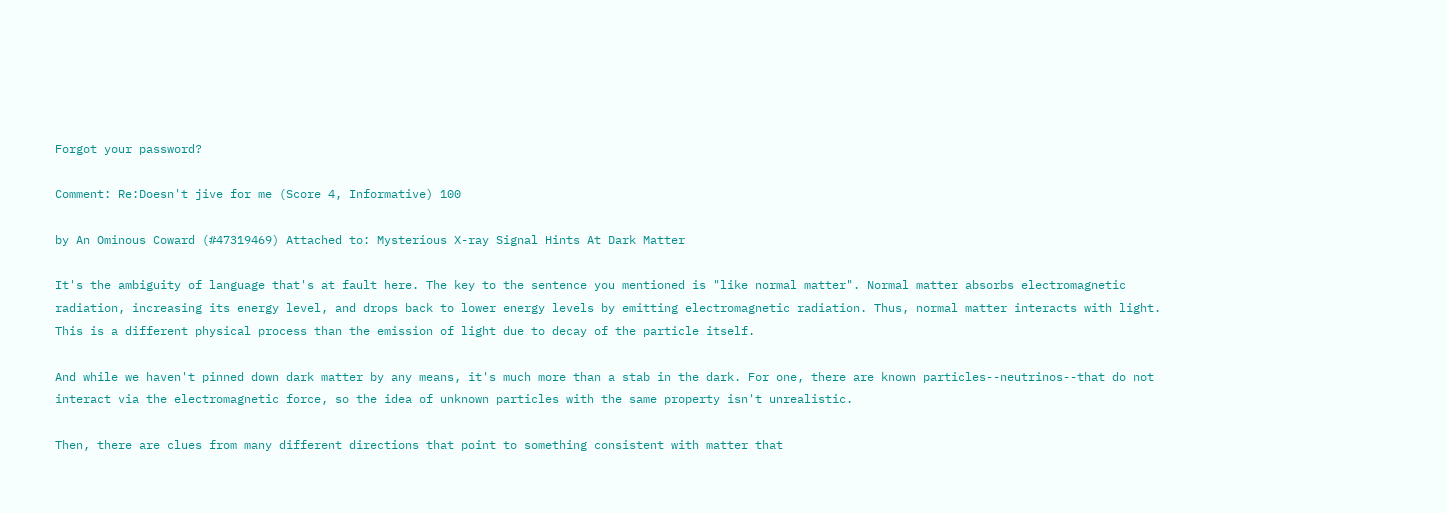Forgot your password?

Comment: Re:Doesn't jive for me (Score 4, Informative) 100

by An Ominous Coward (#47319469) Attached to: Mysterious X-ray Signal Hints At Dark Matter

It's the ambiguity of language that's at fault here. The key to the sentence you mentioned is "like normal matter". Normal matter absorbs electromagnetic radiation, increasing its energy level, and drops back to lower energy levels by emitting electromagnetic radiation. Thus, normal matter interacts with light. This is a different physical process than the emission of light due to decay of the particle itself.

And while we haven't pinned down dark matter by any means, it's much more than a stab in the dark. For one, there are known particles--neutrinos--that do not interact via the electromagnetic force, so the idea of unknown particles with the same property isn't unrealistic.

Then, there are clues from many different directions that point to something consistent with matter that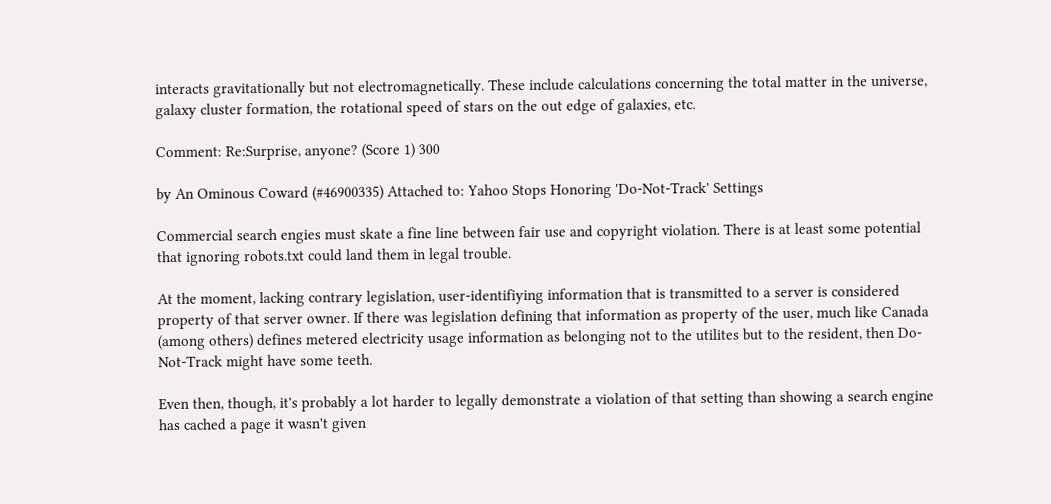interacts gravitationally but not electromagnetically. These include calculations concerning the total matter in the universe, galaxy cluster formation, the rotational speed of stars on the out edge of galaxies, etc.

Comment: Re:Surprise, anyone? (Score 1) 300

by An Ominous Coward (#46900335) Attached to: Yahoo Stops Honoring 'Do-Not-Track' Settings

Commercial search engies must skate a fine line between fair use and copyright violation. There is at least some potential that ignoring robots.txt could land them in legal trouble.

At the moment, lacking contrary legislation, user-identifiying information that is transmitted to a server is considered property of that server owner. If there was legislation defining that information as property of the user, much like Canada (among others) defines metered electricity usage information as belonging not to the utilites but to the resident, then Do-Not-Track might have some teeth.

Even then, though, it's probably a lot harder to legally demonstrate a violation of that setting than showing a search engine has cached a page it wasn't given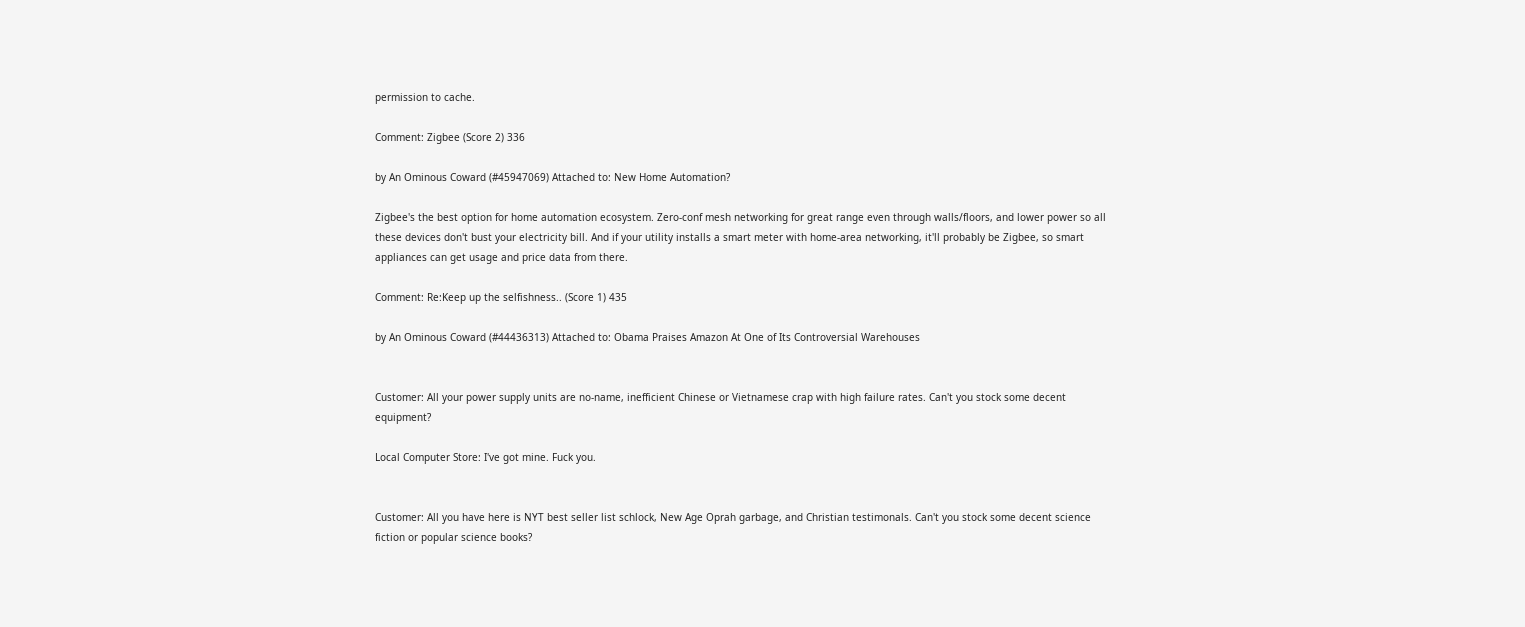permission to cache.

Comment: Zigbee (Score 2) 336

by An Ominous Coward (#45947069) Attached to: New Home Automation?

Zigbee's the best option for home automation ecosystem. Zero-conf mesh networking for great range even through walls/floors, and lower power so all these devices don't bust your electricity bill. And if your utility installs a smart meter with home-area networking, it'll probably be Zigbee, so smart appliances can get usage and price data from there.

Comment: Re:Keep up the selfishness.. (Score 1) 435

by An Ominous Coward (#44436313) Attached to: Obama Praises Amazon At One of Its Controversial Warehouses


Customer: All your power supply units are no-name, inefficient Chinese or Vietnamese crap with high failure rates. Can't you stock some decent equipment?

Local Computer Store: I've got mine. Fuck you.


Customer: All you have here is NYT best seller list schlock, New Age Oprah garbage, and Christian testimonals. Can't you stock some decent science fiction or popular science books?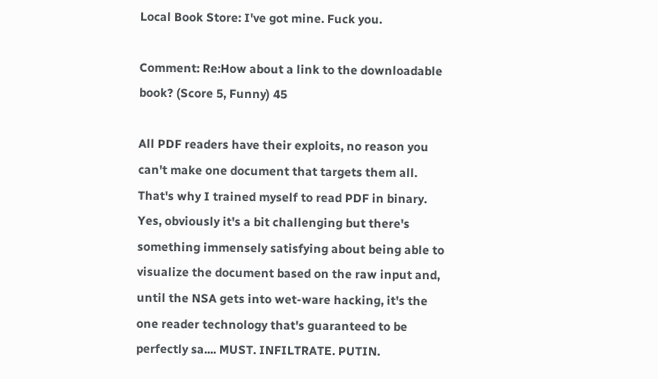Local Book Store: I've got mine. Fuck you.

Comment: Re:How about a link to the downloadable book? (Score 5, Funny) 45

All PDF readers have their exploits, no reason you can't make one document that targets them all. That's why I trained myself to read PDF in binary. Yes, obviously it's a bit challenging but there's something immensely satisfying about being able to visualize the document based on the raw input and, until the NSA gets into wet-ware hacking, it's the one reader technology that's guaranteed to be perfectly sa.... MUST. INFILTRATE. PUTIN.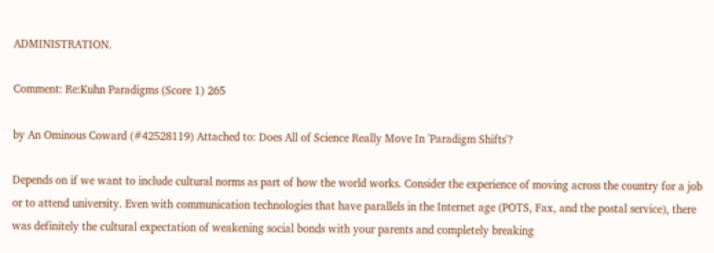ADMINISTRATION.

Comment: Re:Kuhn Paradigms (Score 1) 265

by An Ominous Coward (#42528119) Attached to: Does All of Science Really Move In 'Paradigm Shifts'?

Depends on if we want to include cultural norms as part of how the world works. Consider the experience of moving across the country for a job or to attend university. Even with communication technologies that have parallels in the Internet age (POTS, Fax, and the postal service), there was definitely the cultural expectation of weakening social bonds with your parents and completely breaking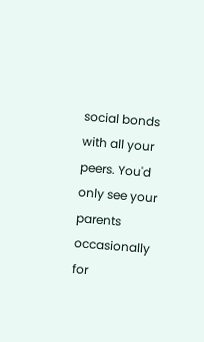social bonds with all your peers. You'd only see your parents occasionally for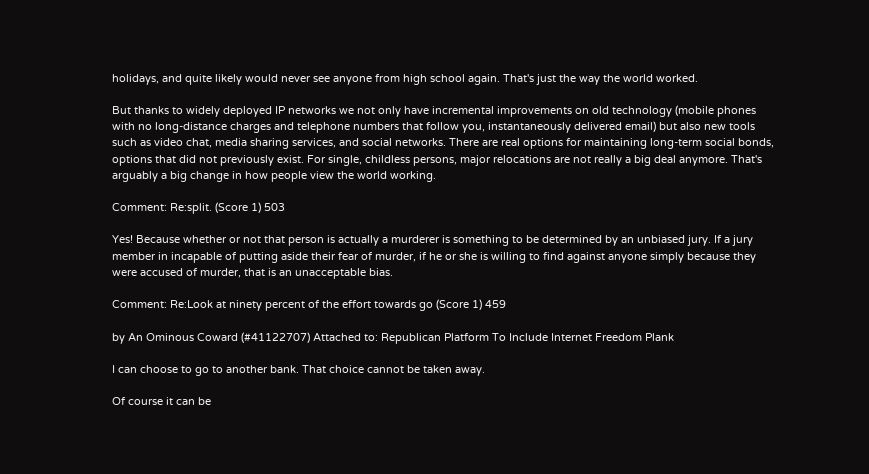holidays, and quite likely would never see anyone from high school again. That's just the way the world worked.

But thanks to widely deployed IP networks we not only have incremental improvements on old technology (mobile phones with no long-distance charges and telephone numbers that follow you, instantaneously delivered email) but also new tools such as video chat, media sharing services, and social networks. There are real options for maintaining long-term social bonds, options that did not previously exist. For single, childless persons, major relocations are not really a big deal anymore. That's arguably a big change in how people view the world working.

Comment: Re:split. (Score 1) 503

Yes! Because whether or not that person is actually a murderer is something to be determined by an unbiased jury. If a jury member in incapable of putting aside their fear of murder, if he or she is willing to find against anyone simply because they were accused of murder, that is an unacceptable bias.

Comment: Re:Look at ninety percent of the effort towards go (Score 1) 459

by An Ominous Coward (#41122707) Attached to: Republican Platform To Include Internet Freedom Plank

I can choose to go to another bank. That choice cannot be taken away.

Of course it can be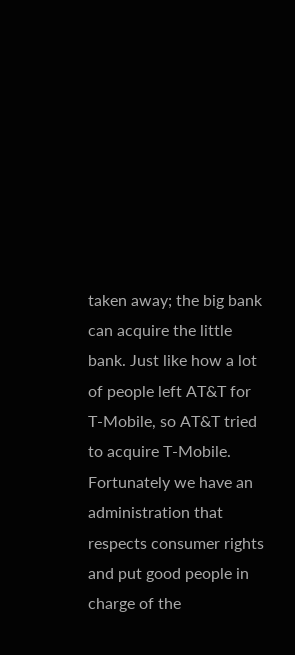taken away; the big bank can acquire the little bank. Just like how a lot of people left AT&T for T-Mobile, so AT&T tried to acquire T-Mobile. Fortunately we have an administration that respects consumer rights and put good people in charge of the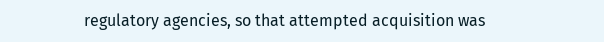regulatory agencies, so that attempted acquisition was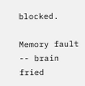blocked.

Memory fault -- brain fried